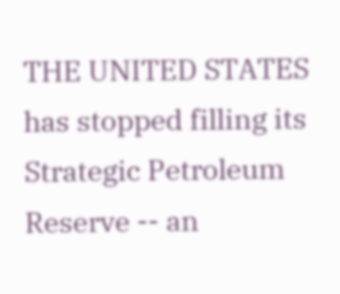THE UNITED STATES has stopped filling its Strategic Petroleum Reserve -- an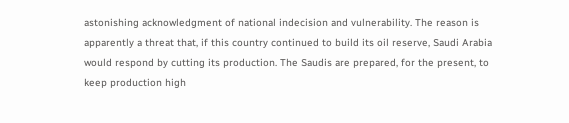astonishing acknowledgment of national indecision and vulnerability. The reason is apparently a threat that, if this country continued to build its oil reserve, Saudi Arabia would respond by cutting its production. The Saudis are prepared, for the present, to keep production high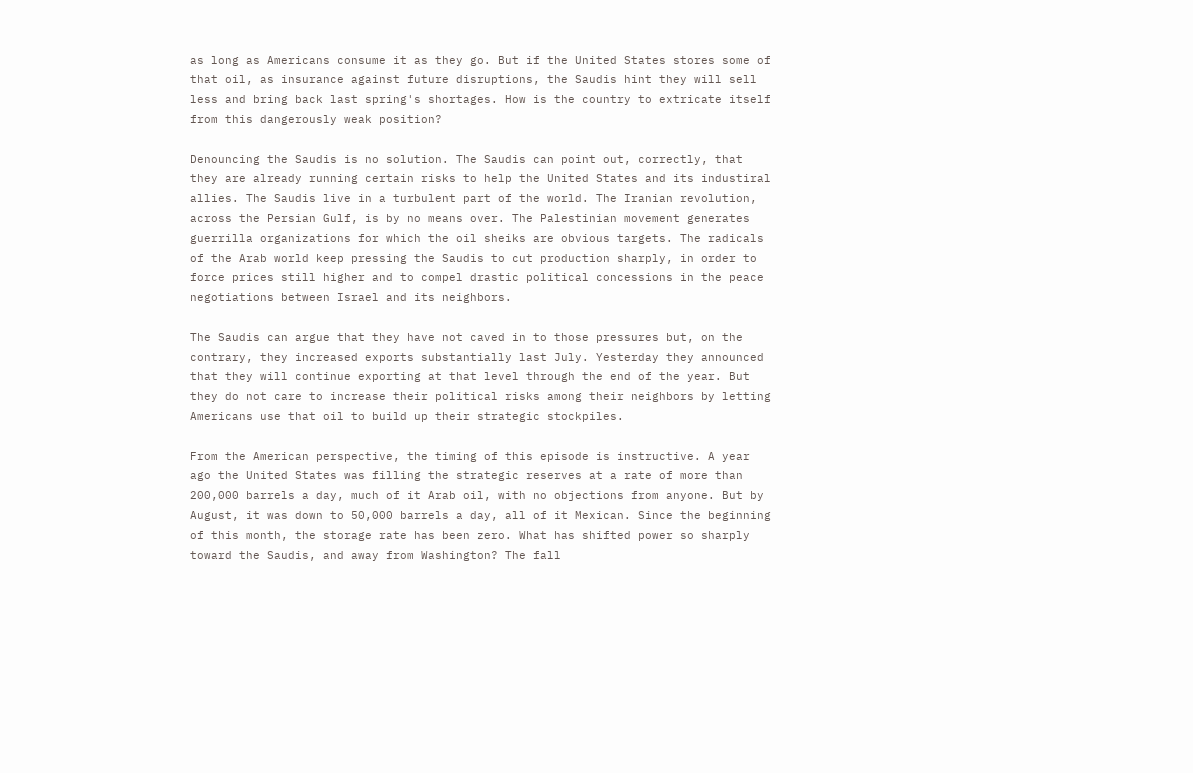as long as Americans consume it as they go. But if the United States stores some of that oil, as insurance against future disruptions, the Saudis hint they will sell less and bring back last spring's shortages. How is the country to extricate itself from this dangerously weak position?

Denouncing the Saudis is no solution. The Saudis can point out, correctly, that they are already running certain risks to help the United States and its industiral allies. The Saudis live in a turbulent part of the world. The Iranian revolution, across the Persian Gulf, is by no means over. The Palestinian movement generates guerrilla organizations for which the oil sheiks are obvious targets. The radicals of the Arab world keep pressing the Saudis to cut production sharply, in order to force prices still higher and to compel drastic political concessions in the peace negotiations between Israel and its neighbors.

The Saudis can argue that they have not caved in to those pressures but, on the contrary, they increased exports substantially last July. Yesterday they announced that they will continue exporting at that level through the end of the year. But they do not care to increase their political risks among their neighbors by letting Americans use that oil to build up their strategic stockpiles.

From the American perspective, the timing of this episode is instructive. A year ago the United States was filling the strategic reserves at a rate of more than 200,000 barrels a day, much of it Arab oil, with no objections from anyone. But by August, it was down to 50,000 barrels a day, all of it Mexican. Since the beginning of this month, the storage rate has been zero. What has shifted power so sharply toward the Saudis, and away from Washington? The fall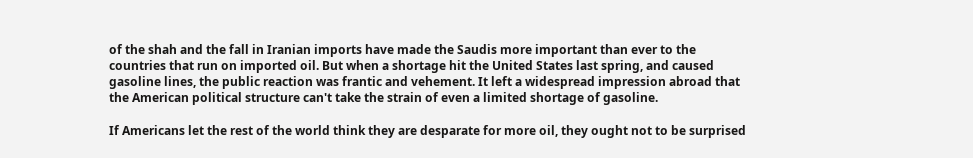of the shah and the fall in Iranian imports have made the Saudis more important than ever to the countries that run on imported oil. But when a shortage hit the United States last spring, and caused gasoline lines, the public reaction was frantic and vehement. It left a widespread impression abroad that the American political structure can't take the strain of even a limited shortage of gasoline.

If Americans let the rest of the world think they are desparate for more oil, they ought not to be surprised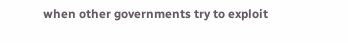when other governments try to exploit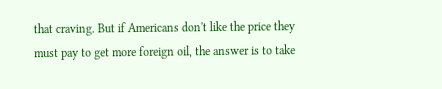that craving. But if Americans don't like the price they must pay to get more foreign oil, the answer is to take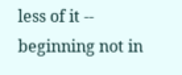less of it -- beginning not in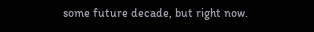some future decade, but right now.